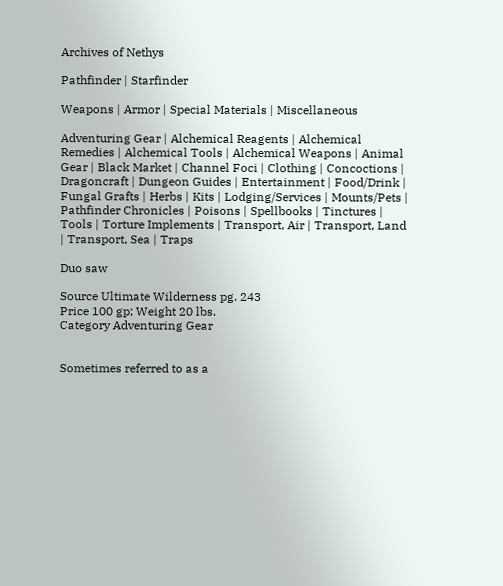Archives of Nethys

Pathfinder | Starfinder

Weapons | Armor | Special Materials | Miscellaneous

Adventuring Gear | Alchemical Reagents | Alchemical Remedies | Alchemical Tools | Alchemical Weapons | Animal Gear | Black Market | Channel Foci | Clothing | Concoctions | Dragoncraft | Dungeon Guides | Entertainment | Food/Drink | Fungal Grafts | Herbs | Kits | Lodging/Services | Mounts/Pets | Pathfinder Chronicles | Poisons | Spellbooks | Tinctures | Tools | Torture Implements | Transport, Air | Transport, Land | Transport, Sea | Traps

Duo saw

Source Ultimate Wilderness pg. 243
Price 100 gp; Weight 20 lbs.
Category Adventuring Gear


Sometimes referred to as a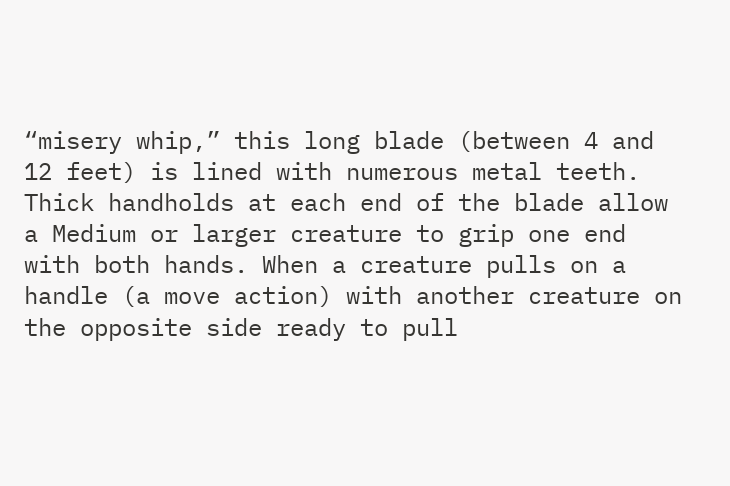“misery whip,” this long blade (between 4 and 12 feet) is lined with numerous metal teeth. Thick handholds at each end of the blade allow a Medium or larger creature to grip one end with both hands. When a creature pulls on a handle (a move action) with another creature on the opposite side ready to pull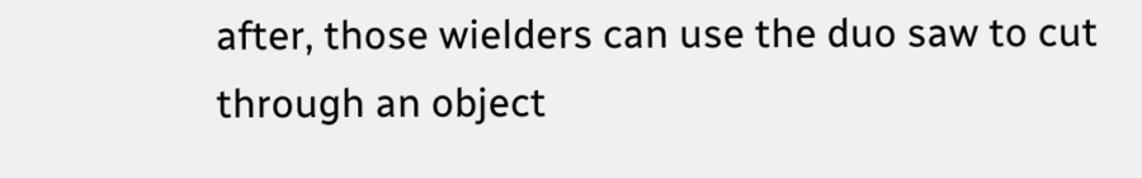after, those wielders can use the duo saw to cut through an object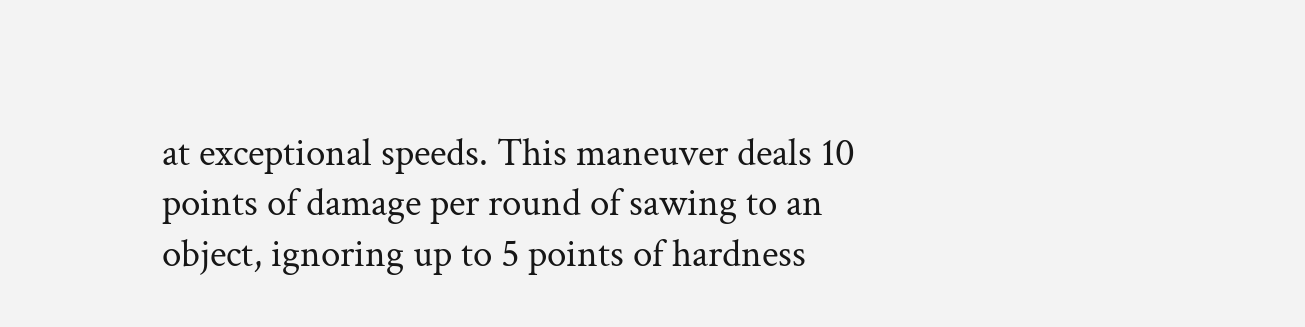at exceptional speeds. This maneuver deals 10 points of damage per round of sawing to an object, ignoring up to 5 points of hardness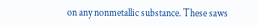on any nonmetallic substance. These saws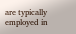are typically employed in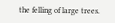the felling of large trees.